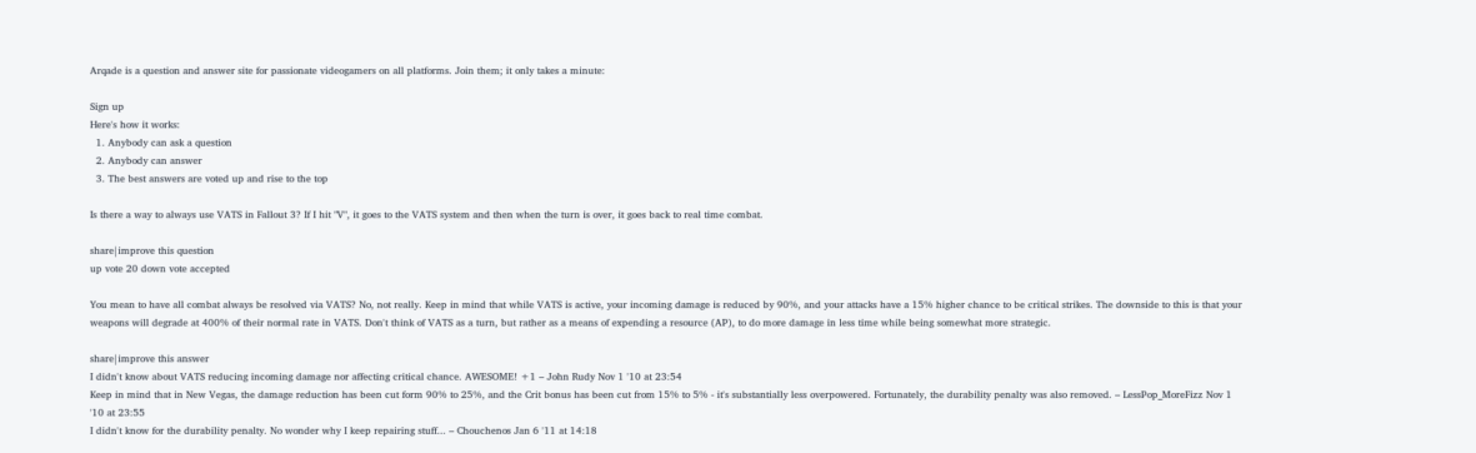Arqade is a question and answer site for passionate videogamers on all platforms. Join them; it only takes a minute:

Sign up
Here's how it works:
  1. Anybody can ask a question
  2. Anybody can answer
  3. The best answers are voted up and rise to the top

Is there a way to always use VATS in Fallout 3? If I hit "V", it goes to the VATS system and then when the turn is over, it goes back to real time combat.

share|improve this question
up vote 20 down vote accepted

You mean to have all combat always be resolved via VATS? No, not really. Keep in mind that while VATS is active, your incoming damage is reduced by 90%, and your attacks have a 15% higher chance to be critical strikes. The downside to this is that your weapons will degrade at 400% of their normal rate in VATS. Don't think of VATS as a turn, but rather as a means of expending a resource (AP), to do more damage in less time while being somewhat more strategic.

share|improve this answer
I didn't know about VATS reducing incoming damage nor affecting critical chance. AWESOME! +1 – John Rudy Nov 1 '10 at 23:54
Keep in mind that in New Vegas, the damage reduction has been cut form 90% to 25%, and the Crit bonus has been cut from 15% to 5% - it's substantially less overpowered. Fortunately, the durability penalty was also removed. – LessPop_MoreFizz Nov 1 '10 at 23:55
I didn't know for the durability penalty. No wonder why I keep repairing stuff... – Chouchenos Jan 6 '11 at 14:18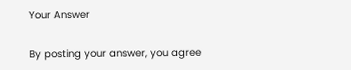Your Answer


By posting your answer, you agree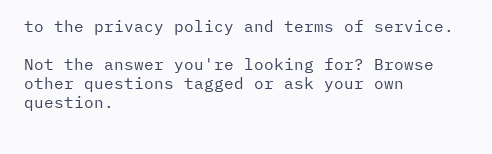to the privacy policy and terms of service.

Not the answer you're looking for? Browse other questions tagged or ask your own question.